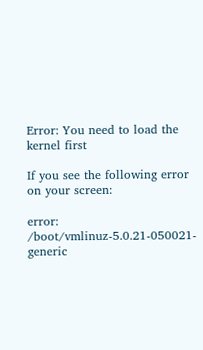Error: You need to load the kernel first

If you see the following error on your screen:

error: /boot/vmlinuz-5.0.21-050021-generic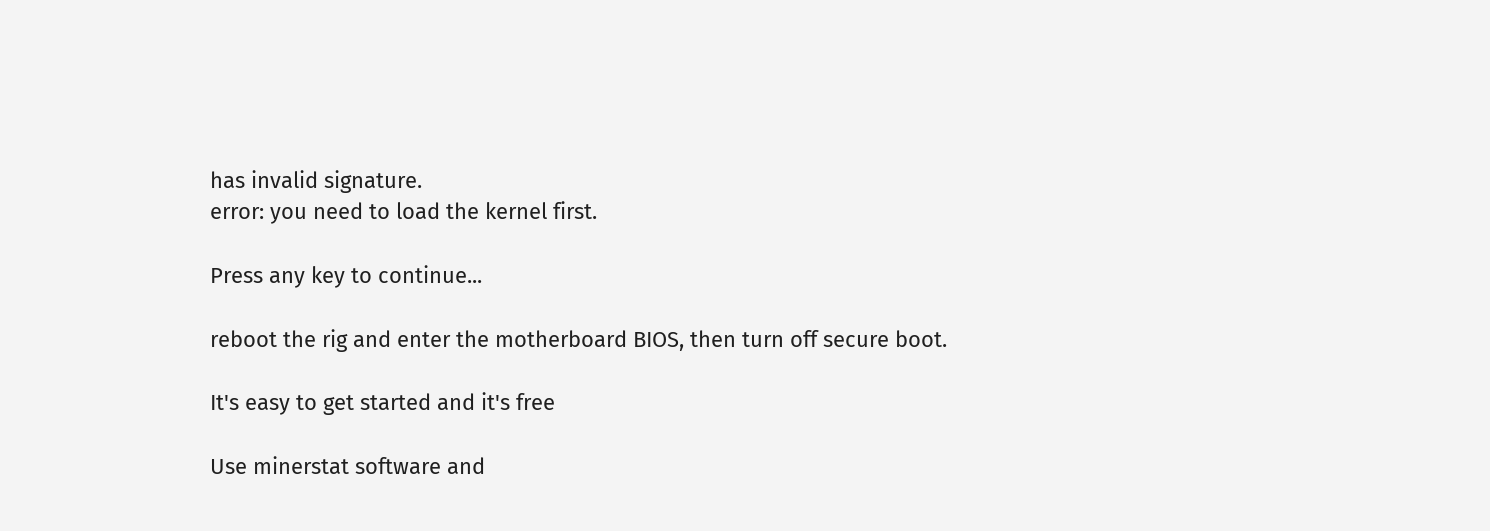has invalid signature.
error: you need to load the kernel first.

Press any key to continue...

reboot the rig and enter the motherboard BIOS, then turn off secure boot.

It's easy to get started and it's free

Use minerstat software and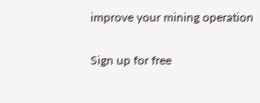improve your mining operation

Sign up for free